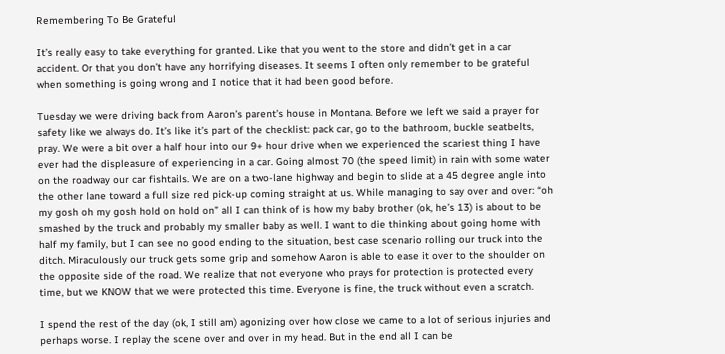Remembering To Be Grateful

It’s really easy to take everything for granted. Like that you went to the store and didn’t get in a car accident. Or that you don’t have any horrifying diseases. It seems I often only remember to be grateful when something is going wrong and I notice that it had been good before.

Tuesday we were driving back from Aaron’s parent’s house in Montana. Before we left we said a prayer for safety like we always do. It’s like it’s part of the checklist: pack car, go to the bathroom, buckle seatbelts, pray. We were a bit over a half hour into our 9+ hour drive when we experienced the scariest thing I have ever had the displeasure of experiencing in a car. Going almost 70 (the speed limit) in rain with some water on the roadway our car fishtails. We are on a two-lane highway and begin to slide at a 45 degree angle into the other lane toward a full size red pick-up coming straight at us. While managing to say over and over: “oh my gosh oh my gosh hold on hold on” all I can think of is how my baby brother (ok, he’s 13) is about to be smashed by the truck and probably my smaller baby as well. I want to die thinking about going home with half my family, but I can see no good ending to the situation, best case scenario rolling our truck into the ditch. Miraculously our truck gets some grip and somehow Aaron is able to ease it over to the shoulder on the opposite side of the road. We realize that not everyone who prays for protection is protected every time, but we KNOW that we were protected this time. Everyone is fine, the truck without even a scratch.

I spend the rest of the day (ok, I still am) agonizing over how close we came to a lot of serious injuries and perhaps worse. I replay the scene over and over in my head. But in the end all I can be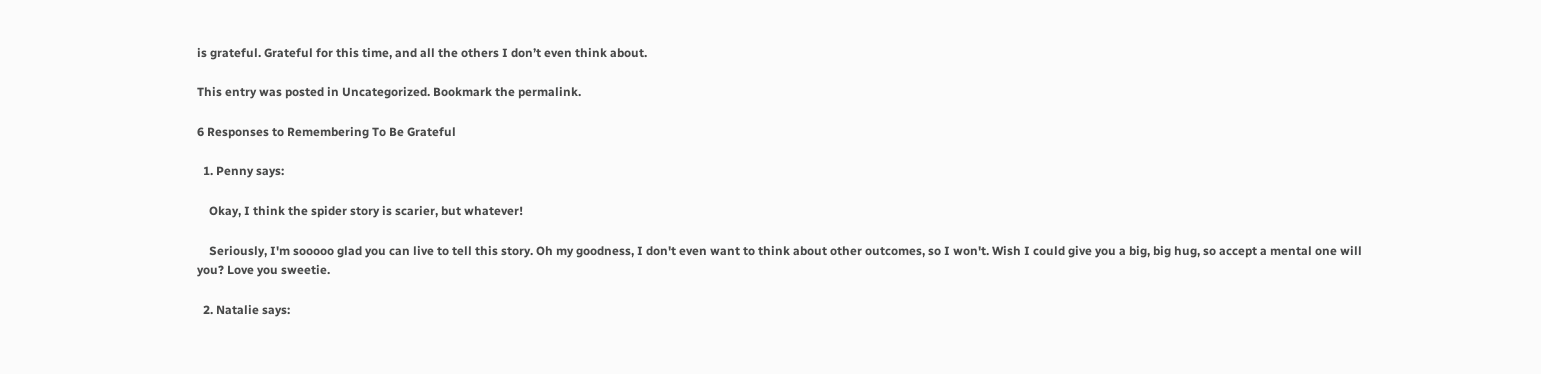is grateful. Grateful for this time, and all the others I don’t even think about.

This entry was posted in Uncategorized. Bookmark the permalink.

6 Responses to Remembering To Be Grateful

  1. Penny says:

    Okay, I think the spider story is scarier, but whatever!

    Seriously, I'm sooooo glad you can live to tell this story. Oh my goodness, I don't even want to think about other outcomes, so I won't. Wish I could give you a big, big hug, so accept a mental one will you? Love you sweetie.

  2. Natalie says: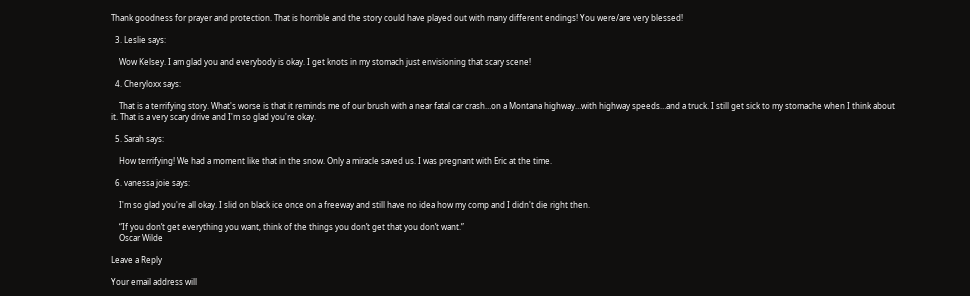Thank goodness for prayer and protection. That is horrible and the story could have played out with many different endings! You were/are very blessed!

  3. Leslie says:

    Wow Kelsey. I am glad you and everybody is okay. I get knots in my stomach just envisioning that scary scene!

  4. Cheryloxx says:

    That is a terrifying story. What's worse is that it reminds me of our brush with a near fatal car crash…on a Montana highway…with highway speeds…and a truck. I still get sick to my stomache when I think about it. That is a very scary drive and I'm so glad you're okay.

  5. Sarah says:

    How terrifying! We had a moment like that in the snow. Only a miracle saved us. I was pregnant with Eric at the time.

  6. vanessa joie says:

    I'm so glad you're all okay. I slid on black ice once on a freeway and still have no idea how my comp and I didn't die right then.

    “If you don’t get everything you want, think of the things you don’t get that you don’t want.”
    Oscar Wilde

Leave a Reply

Your email address will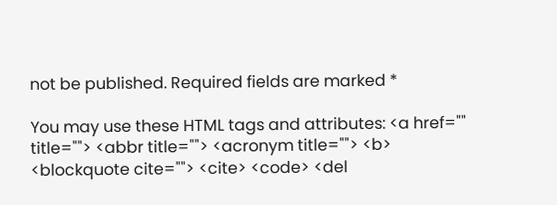not be published. Required fields are marked *

You may use these HTML tags and attributes: <a href="" title=""> <abbr title=""> <acronym title=""> <b> <blockquote cite=""> <cite> <code> <del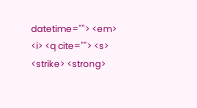datetime=""> <em> <i> <q cite=""> <s> <strike> <strong>